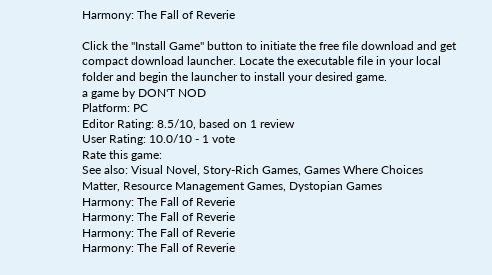Harmony: The Fall of Reverie

Click the "Install Game" button to initiate the free file download and get compact download launcher. Locate the executable file in your local folder and begin the launcher to install your desired game.
a game by DON'T NOD
Platform: PC
Editor Rating: 8.5/10, based on 1 review
User Rating: 10.0/10 - 1 vote
Rate this game:
See also: Visual Novel, Story-Rich Games, Games Where Choices Matter, Resource Management Games, Dystopian Games
Harmony: The Fall of Reverie
Harmony: The Fall of Reverie
Harmony: The Fall of Reverie
Harmony: The Fall of Reverie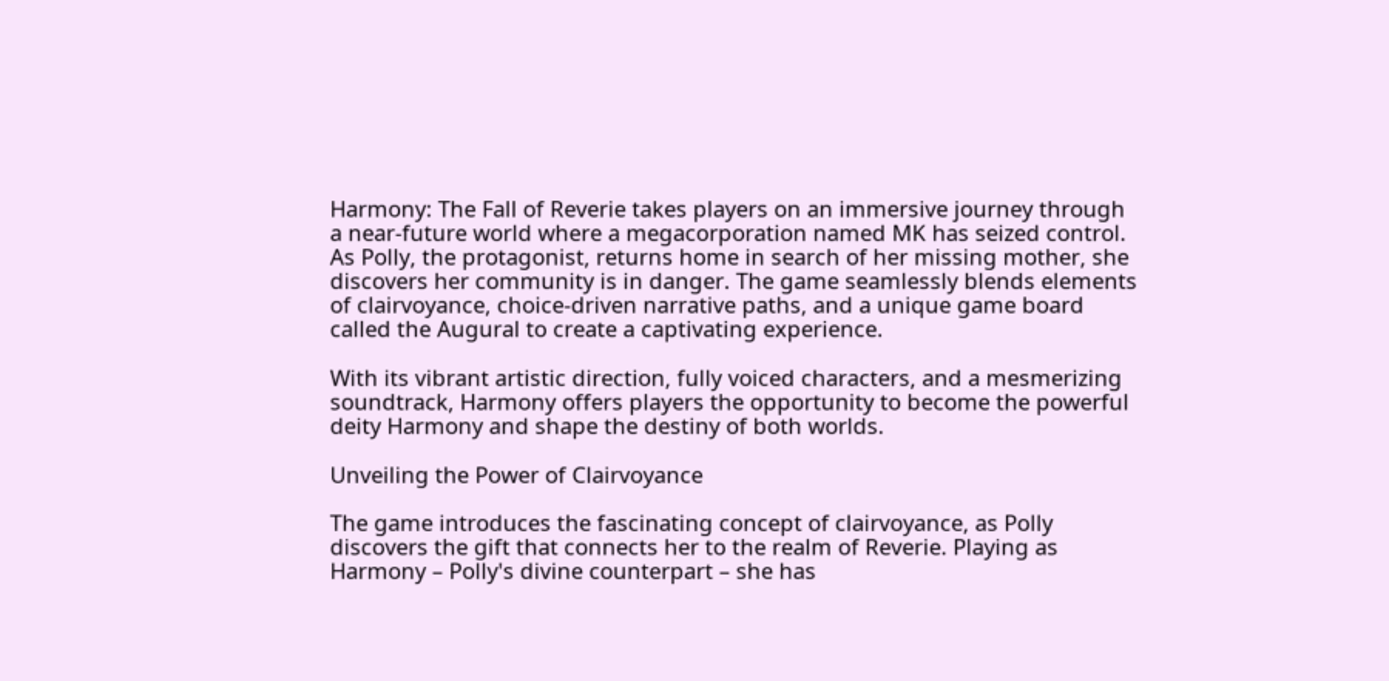Harmony: The Fall of Reverie takes players on an immersive journey through a near-future world where a megacorporation named MK has seized control. As Polly, the protagonist, returns home in search of her missing mother, she discovers her community is in danger. The game seamlessly blends elements of clairvoyance, choice-driven narrative paths, and a unique game board called the Augural to create a captivating experience.

With its vibrant artistic direction, fully voiced characters, and a mesmerizing soundtrack, Harmony offers players the opportunity to become the powerful deity Harmony and shape the destiny of both worlds.

Unveiling the Power of Clairvoyance

The game introduces the fascinating concept of clairvoyance, as Polly discovers the gift that connects her to the realm of Reverie. Playing as Harmony – Polly's divine counterpart – she has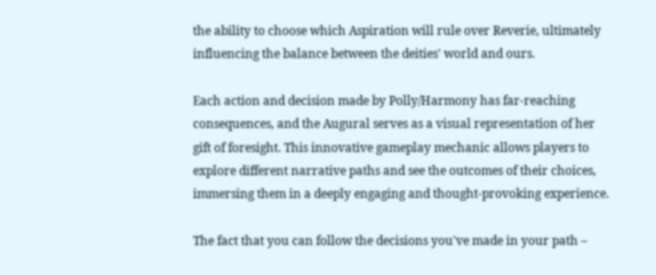the ability to choose which Aspiration will rule over Reverie, ultimately influencing the balance between the deities' world and ours.

Each action and decision made by Polly/Harmony has far-reaching consequences, and the Augural serves as a visual representation of her gift of foresight. This innovative gameplay mechanic allows players to explore different narrative paths and see the outcomes of their choices, immersing them in a deeply engaging and thought-provoking experience.

The fact that you can follow the decisions you've made in your path –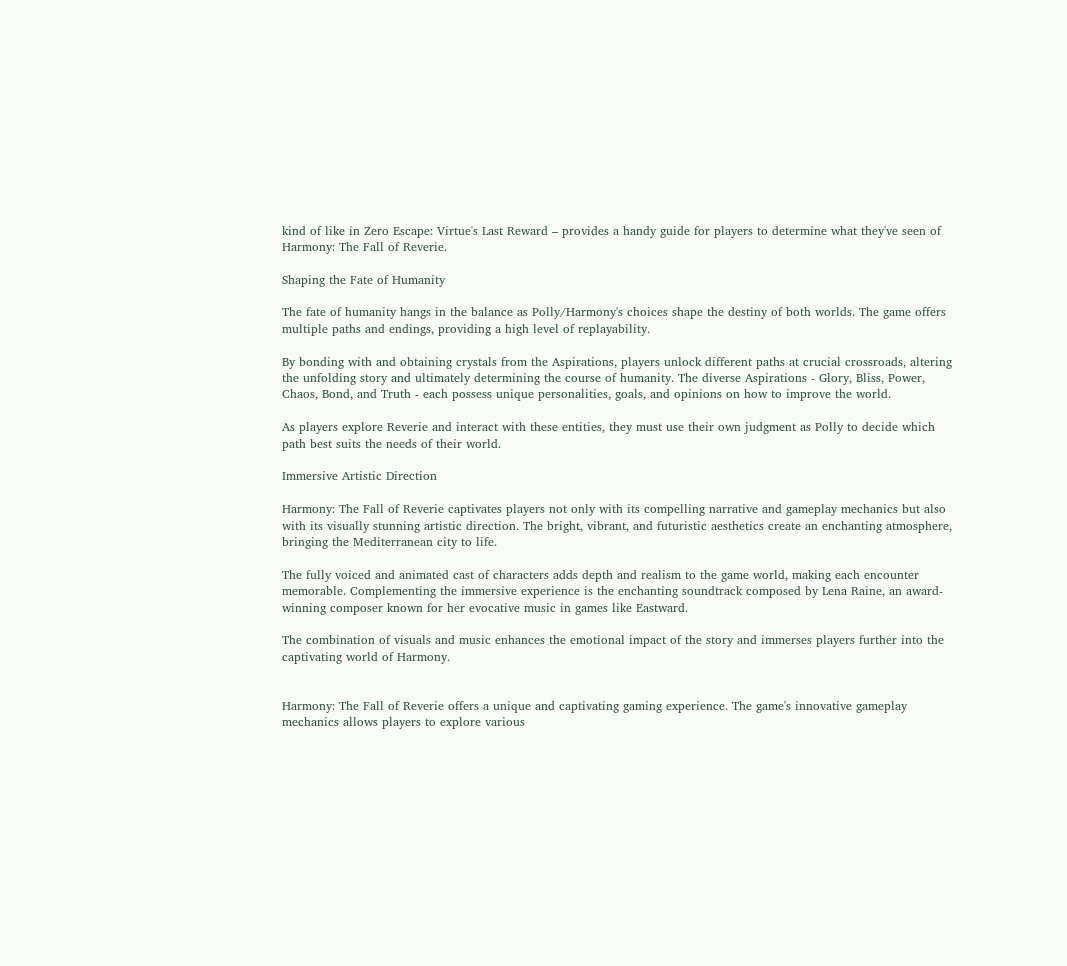kind of like in Zero Escape: Virtue's Last Reward – provides a handy guide for players to determine what they've seen of Harmony: The Fall of Reverie.

Shaping the Fate of Humanity

The fate of humanity hangs in the balance as Polly/Harmony's choices shape the destiny of both worlds. The game offers multiple paths and endings, providing a high level of replayability.

By bonding with and obtaining crystals from the Aspirations, players unlock different paths at crucial crossroads, altering the unfolding story and ultimately determining the course of humanity. The diverse Aspirations - Glory, Bliss, Power, Chaos, Bond, and Truth - each possess unique personalities, goals, and opinions on how to improve the world.

As players explore Reverie and interact with these entities, they must use their own judgment as Polly to decide which path best suits the needs of their world.

Immersive Artistic Direction

Harmony: The Fall of Reverie captivates players not only with its compelling narrative and gameplay mechanics but also with its visually stunning artistic direction. The bright, vibrant, and futuristic aesthetics create an enchanting atmosphere, bringing the Mediterranean city to life.

The fully voiced and animated cast of characters adds depth and realism to the game world, making each encounter memorable. Complementing the immersive experience is the enchanting soundtrack composed by Lena Raine, an award-winning composer known for her evocative music in games like Eastward.

The combination of visuals and music enhances the emotional impact of the story and immerses players further into the captivating world of Harmony.


Harmony: The Fall of Reverie offers a unique and captivating gaming experience. The game's innovative gameplay mechanics allows players to explore various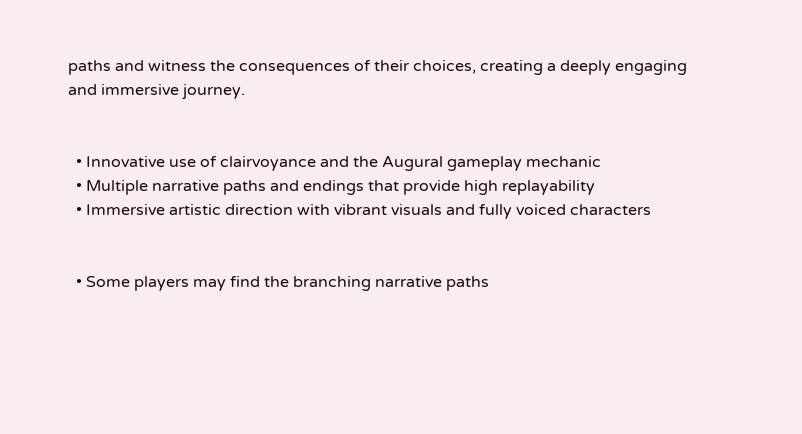paths and witness the consequences of their choices, creating a deeply engaging and immersive journey.


  • Innovative use of clairvoyance and the Augural gameplay mechanic
  • Multiple narrative paths and endings that provide high replayability
  • Immersive artistic direction with vibrant visuals and fully voiced characters


  • Some players may find the branching narrative paths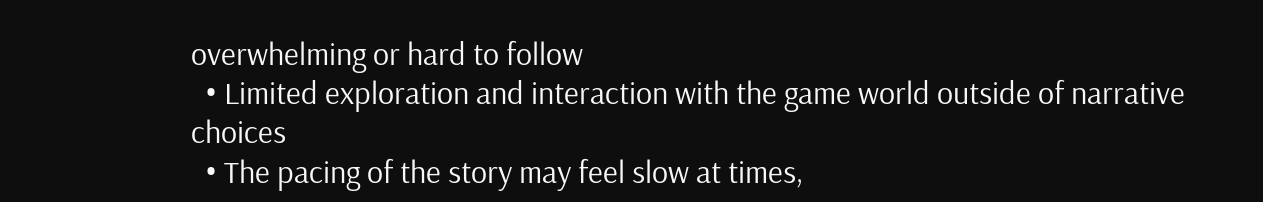overwhelming or hard to follow
  • Limited exploration and interaction with the game world outside of narrative choices
  • The pacing of the story may feel slow at times,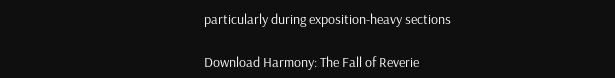particularly during exposition-heavy sections

Download Harmony: The Fall of Reverie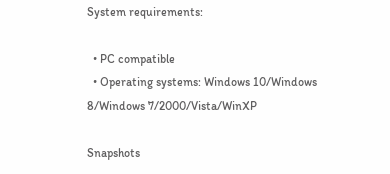System requirements:

  • PC compatible
  • Operating systems: Windows 10/Windows 8/Windows 7/2000/Vista/WinXP

Snapshots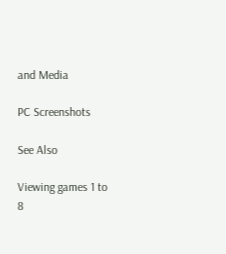and Media

PC Screenshots

See Also

Viewing games 1 to 8